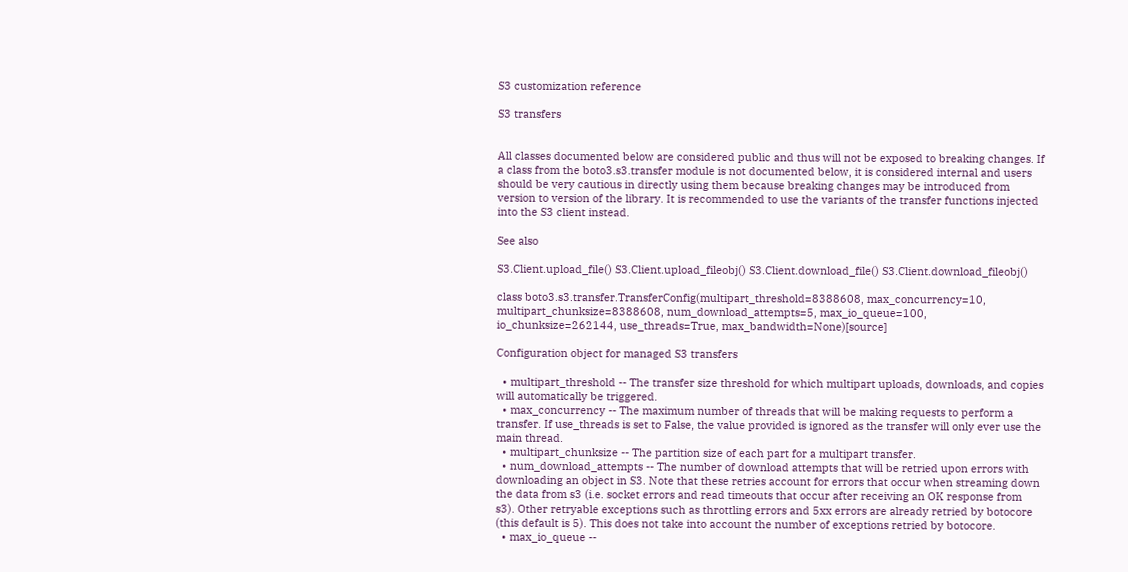S3 customization reference

S3 transfers


All classes documented below are considered public and thus will not be exposed to breaking changes. If a class from the boto3.s3.transfer module is not documented below, it is considered internal and users should be very cautious in directly using them because breaking changes may be introduced from version to version of the library. It is recommended to use the variants of the transfer functions injected into the S3 client instead.

See also

S3.Client.upload_file() S3.Client.upload_fileobj() S3.Client.download_file() S3.Client.download_fileobj()

class boto3.s3.transfer.TransferConfig(multipart_threshold=8388608, max_concurrency=10, multipart_chunksize=8388608, num_download_attempts=5, max_io_queue=100, io_chunksize=262144, use_threads=True, max_bandwidth=None)[source]

Configuration object for managed S3 transfers

  • multipart_threshold -- The transfer size threshold for which multipart uploads, downloads, and copies will automatically be triggered.
  • max_concurrency -- The maximum number of threads that will be making requests to perform a transfer. If use_threads is set to False, the value provided is ignored as the transfer will only ever use the main thread.
  • multipart_chunksize -- The partition size of each part for a multipart transfer.
  • num_download_attempts -- The number of download attempts that will be retried upon errors with downloading an object in S3. Note that these retries account for errors that occur when streaming down the data from s3 (i.e. socket errors and read timeouts that occur after receiving an OK response from s3). Other retryable exceptions such as throttling errors and 5xx errors are already retried by botocore (this default is 5). This does not take into account the number of exceptions retried by botocore.
  • max_io_queue --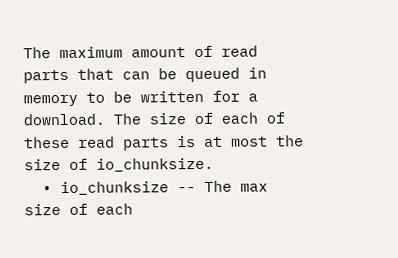The maximum amount of read parts that can be queued in memory to be written for a download. The size of each of these read parts is at most the size of io_chunksize.
  • io_chunksize -- The max size of each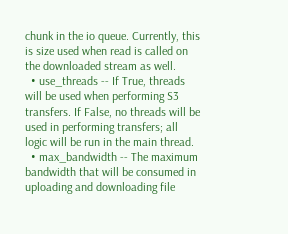chunk in the io queue. Currently, this is size used when read is called on the downloaded stream as well.
  • use_threads -- If True, threads will be used when performing S3 transfers. If False, no threads will be used in performing transfers; all logic will be run in the main thread.
  • max_bandwidth -- The maximum bandwidth that will be consumed in uploading and downloading file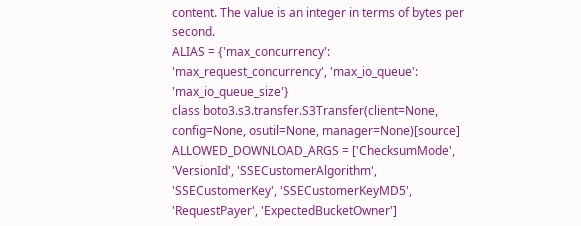content. The value is an integer in terms of bytes per second.
ALIAS = {'max_concurrency': 'max_request_concurrency', 'max_io_queue': 'max_io_queue_size'}
class boto3.s3.transfer.S3Transfer(client=None, config=None, osutil=None, manager=None)[source]
ALLOWED_DOWNLOAD_ARGS = ['ChecksumMode', 'VersionId', 'SSECustomerAlgorithm', 'SSECustomerKey', 'SSECustomerKeyMD5', 'RequestPayer', 'ExpectedBucketOwner']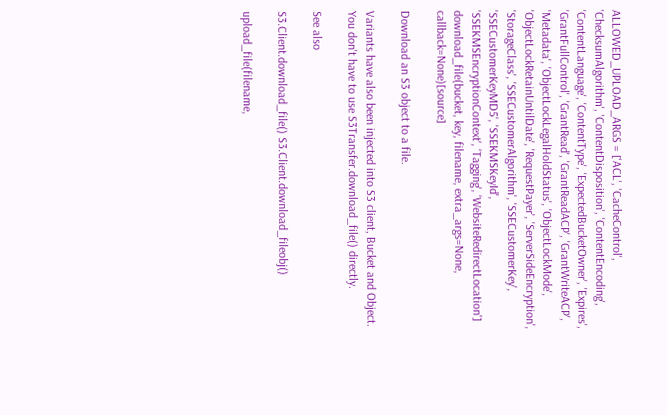ALLOWED_UPLOAD_ARGS = ['ACL', 'CacheControl', 'ChecksumAlgorithm', 'ContentDisposition', 'ContentEncoding', 'ContentLanguage', 'ContentType', 'ExpectedBucketOwner', 'Expires', 'GrantFullControl', 'GrantRead', 'GrantReadACP', 'GrantWriteACP', 'Metadata', 'ObjectLockLegalHoldStatus', 'ObjectLockMode', 'ObjectLockRetainUntilDate', 'RequestPayer', 'ServerSideEncryption', 'StorageClass', 'SSECustomerAlgorithm', 'SSECustomerKey', 'SSECustomerKeyMD5', 'SSEKMSKeyId', 'SSEKMSEncryptionContext', 'Tagging', 'WebsiteRedirectLocation']
download_file(bucket, key, filename, extra_args=None, callback=None)[source]

Download an S3 object to a file.

Variants have also been injected into S3 client, Bucket and Object. You don't have to use S3Transfer.download_file() directly.

See also

S3.Client.download_file() S3.Client.download_fileobj()

upload_file(filename,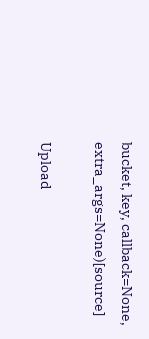bucket, key, callback=None, extra_args=None)[source]

Upload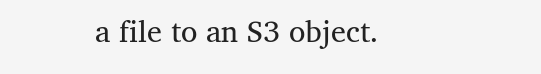a file to an S3 object.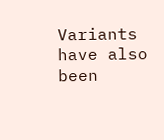Variants have also been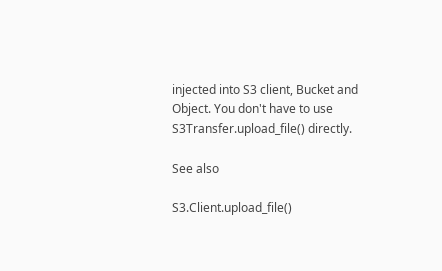injected into S3 client, Bucket and Object. You don't have to use S3Transfer.upload_file() directly.

See also

S3.Client.upload_file()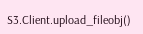S3.Client.upload_fileobj()